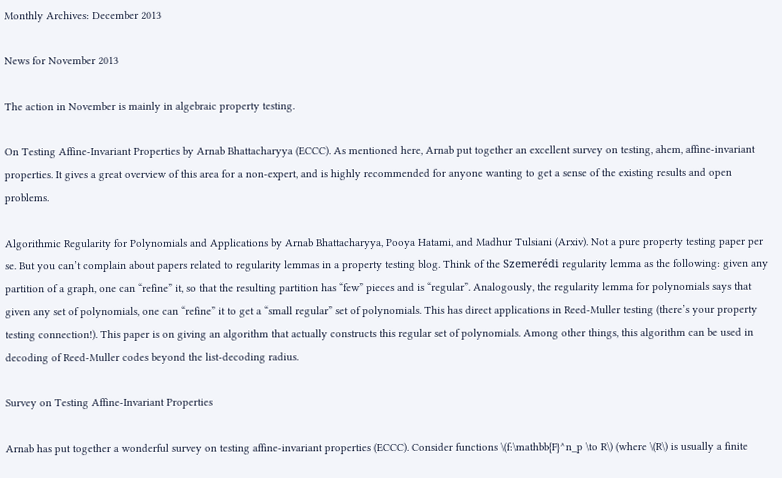Monthly Archives: December 2013

News for November 2013

The action in November is mainly in algebraic property testing.

On Testing Affine-Invariant Properties by Arnab Bhattacharyya (ECCC). As mentioned here, Arnab put together an excellent survey on testing, ahem, affine-invariant properties. It gives a great overview of this area for a non-expert, and is highly recommended for anyone wanting to get a sense of the existing results and open problems.

Algorithmic Regularity for Polynomials and Applications by Arnab Bhattacharyya, Pooya Hatami, and Madhur Tulsiani (Arxiv). Not a pure property testing paper per se. But you can’t complain about papers related to regularity lemmas in a property testing blog. Think of the Szemerédi regularity lemma as the following: given any partition of a graph, one can “refine” it, so that the resulting partition has “few” pieces and is “regular”. Analogously, the regularity lemma for polynomials says that given any set of polynomials, one can “refine” it to get a “small regular” set of polynomials. This has direct applications in Reed-Muller testing (there’s your property testing connection!). This paper is on giving an algorithm that actually constructs this regular set of polynomials. Among other things, this algorithm can be used in decoding of Reed-Muller codes beyond the list-decoding radius.

Survey on Testing Affine-Invariant Properties

Arnab has put together a wonderful survey on testing affine-invariant properties (ECCC). Consider functions \(f:\mathbb{F}^n_p \to R\) (where \(R\) is usually a finite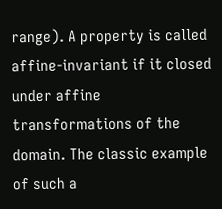range). A property is called affine-invariant if it closed under affine transformations of the domain. The classic example of such a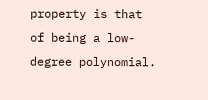property is that of being a low-degree polynomial.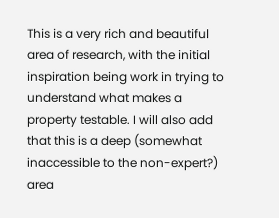This is a very rich and beautiful area of research, with the initial inspiration being work in trying to understand what makes a property testable. I will also add that this is a deep (somewhat inaccessible to the non-expert?) area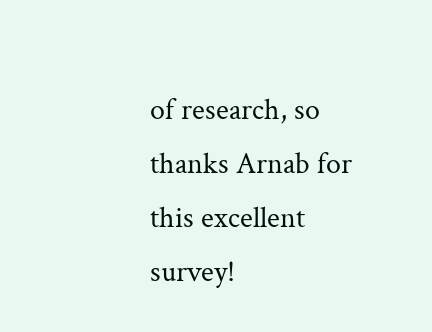of research, so thanks Arnab for this excellent survey!